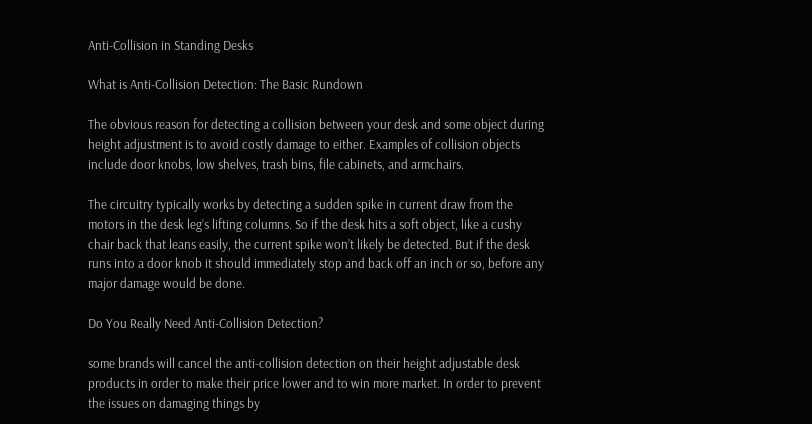Anti-Collision in Standing Desks

What is Anti-Collision Detection: The Basic Rundown

The obvious reason for detecting a collision between your desk and some object during height adjustment is to avoid costly damage to either. Examples of collision objects include door knobs, low shelves, trash bins, file cabinets, and armchairs.

The circuitry typically works by detecting a sudden spike in current draw from the motors in the desk leg’s lifting columns. So if the desk hits a soft object, like a cushy chair back that leans easily, the current spike won’t likely be detected. But if the desk runs into a door knob it should immediately stop and back off an inch or so, before any major damage would be done.

Do You Really Need Anti-Collision Detection?

some brands will cancel the anti-collision detection on their height adjustable desk products in order to make their price lower and to win more market. In order to prevent the issues on damaging things by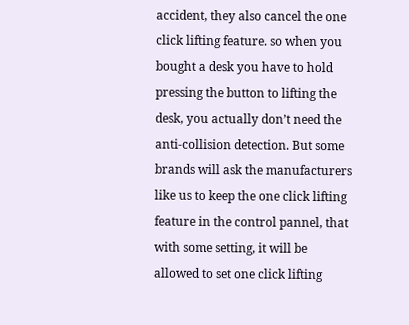accident, they also cancel the one click lifting feature. so when you bought a desk you have to hold pressing the button to lifting the desk, you actually don’t need the anti-collision detection. But some brands will ask the manufacturers like us to keep the one click lifting feature in the control pannel, that with some setting, it will be allowed to set one click lifting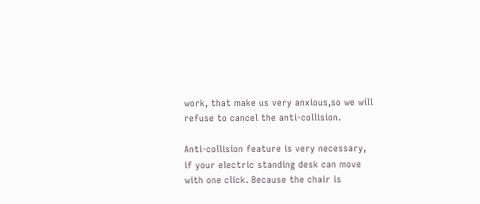work, that make us very anxious,so we will refuse to cancel the anti-collision.

Anti-collision feature is very necessary, if your electric standing desk can move with one click. Because the chair is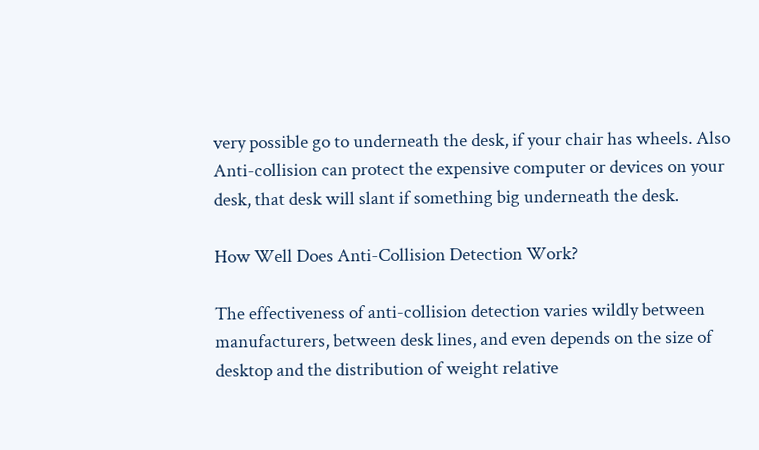very possible go to underneath the desk, if your chair has wheels. Also Anti-collision can protect the expensive computer or devices on your desk, that desk will slant if something big underneath the desk.

How Well Does Anti-Collision Detection Work?

The effectiveness of anti-collision detection varies wildly between manufacturers, between desk lines, and even depends on the size of desktop and the distribution of weight relative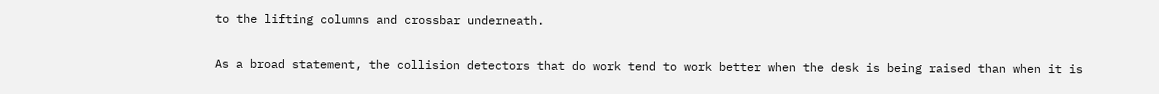to the lifting columns and crossbar underneath.

As a broad statement, the collision detectors that do work tend to work better when the desk is being raised than when it is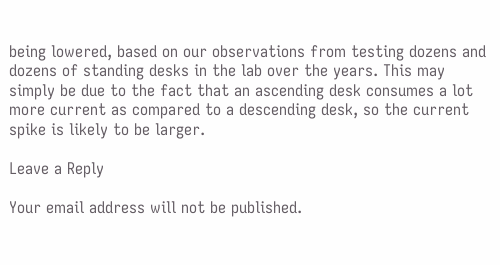being lowered, based on our observations from testing dozens and dozens of standing desks in the lab over the years. This may simply be due to the fact that an ascending desk consumes a lot more current as compared to a descending desk, so the current spike is likely to be larger.

Leave a Reply

Your email address will not be published.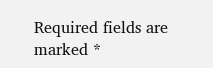Required fields are marked *